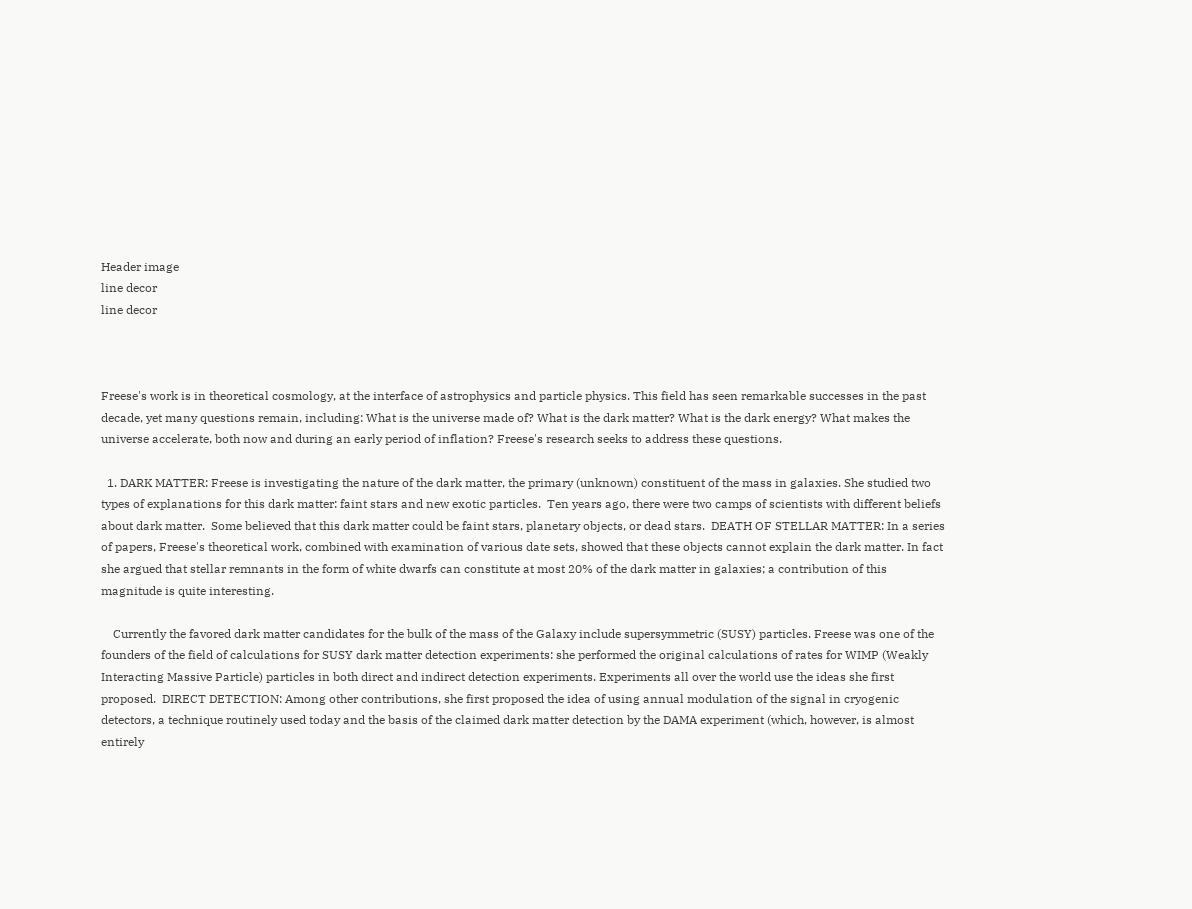Header image
line decor
line decor



Freese's work is in theoretical cosmology, at the interface of astrophysics and particle physics. This field has seen remarkable successes in the past decade, yet many questions remain, including: What is the universe made of? What is the dark matter? What is the dark energy? What makes the universe accelerate, both now and during an early period of inflation? Freese's research seeks to address these questions.

  1. DARK MATTER: Freese is investigating the nature of the dark matter, the primary (unknown) constituent of the mass in galaxies. She studied two types of explanations for this dark matter: faint stars and new exotic particles.  Ten years ago, there were two camps of scientists with different beliefs about dark matter.  Some believed that this dark matter could be faint stars, planetary objects, or dead stars.  DEATH OF STELLAR MATTER: In a series of papers, Freese's theoretical work, combined with examination of various date sets, showed that these objects cannot explain the dark matter. In fact she argued that stellar remnants in the form of white dwarfs can constitute at most 20% of the dark matter in galaxies; a contribution of this magnitude is quite interesting.

    Currently the favored dark matter candidates for the bulk of the mass of the Galaxy include supersymmetric (SUSY) particles. Freese was one of the founders of the field of calculations for SUSY dark matter detection experiments: she performed the original calculations of rates for WIMP (Weakly Interacting Massive Particle) particles in both direct and indirect detection experiments. Experiments all over the world use the ideas she first proposed.  DIRECT DETECTION: Among other contributions, she first proposed the idea of using annual modulation of the signal in cryogenic detectors, a technique routinely used today and the basis of the claimed dark matter detection by the DAMA experiment (which, however, is almost entirely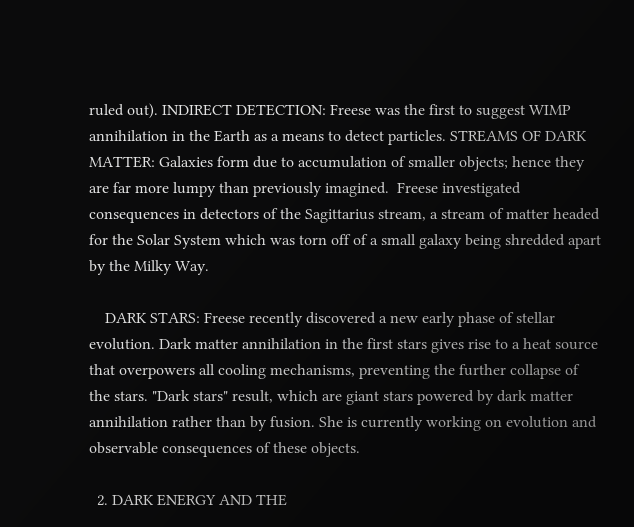ruled out). INDIRECT DETECTION: Freese was the first to suggest WIMP annihilation in the Earth as a means to detect particles. STREAMS OF DARK MATTER: Galaxies form due to accumulation of smaller objects; hence they are far more lumpy than previously imagined.  Freese investigated consequences in detectors of the Sagittarius stream, a stream of matter headed for the Solar System which was torn off of a small galaxy being shredded apart by the Milky Way.

    DARK STARS: Freese recently discovered a new early phase of stellar evolution. Dark matter annihilation in the first stars gives rise to a heat source that overpowers all cooling mechanisms, preventing the further collapse of the stars. "Dark stars" result, which are giant stars powered by dark matter annihilation rather than by fusion. She is currently working on evolution and observable consequences of these objects.

  2. DARK ENERGY AND THE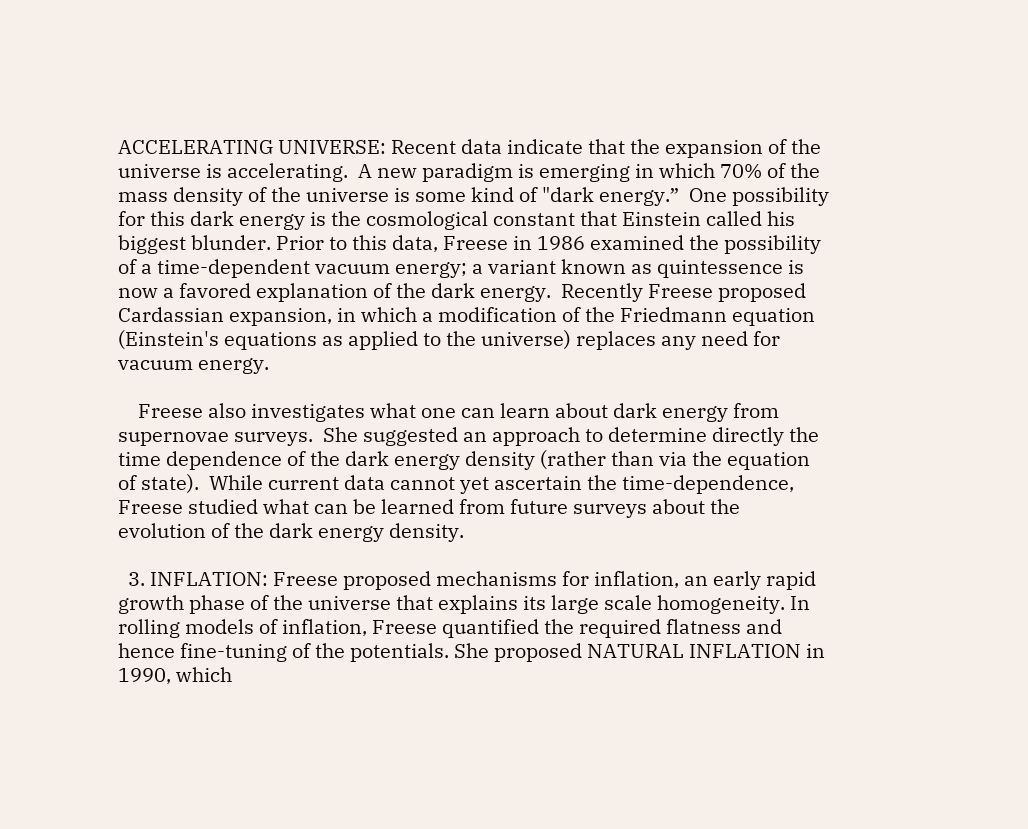ACCELERATING UNIVERSE: Recent data indicate that the expansion of the universe is accelerating.  A new paradigm is emerging in which 70% of the mass density of the universe is some kind of "dark energy.”  One possibility for this dark energy is the cosmological constant that Einstein called his biggest blunder. Prior to this data, Freese in 1986 examined the possibility of a time-dependent vacuum energy; a variant known as quintessence is now a favored explanation of the dark energy.  Recently Freese proposed Cardassian expansion, in which a modification of the Friedmann equation (Einstein's equations as applied to the universe) replaces any need for vacuum energy.

    Freese also investigates what one can learn about dark energy from supernovae surveys.  She suggested an approach to determine directly the time dependence of the dark energy density (rather than via the equation of state).  While current data cannot yet ascertain the time-dependence, Freese studied what can be learned from future surveys about the evolution of the dark energy density.

  3. INFLATION: Freese proposed mechanisms for inflation, an early rapid growth phase of the universe that explains its large scale homogeneity. In rolling models of inflation, Freese quantified the required flatness and hence fine-tuning of the potentials. She proposed NATURAL INFLATION in 1990, which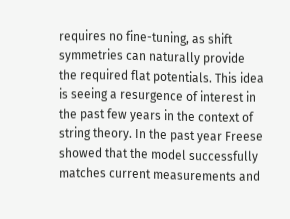requires no fine-tuning, as shift symmetries can naturally provide the required flat potentials. This idea is seeing a resurgence of interest in the past few years in the context of string theory. In the past year Freese showed that the model successfully matches current measurements and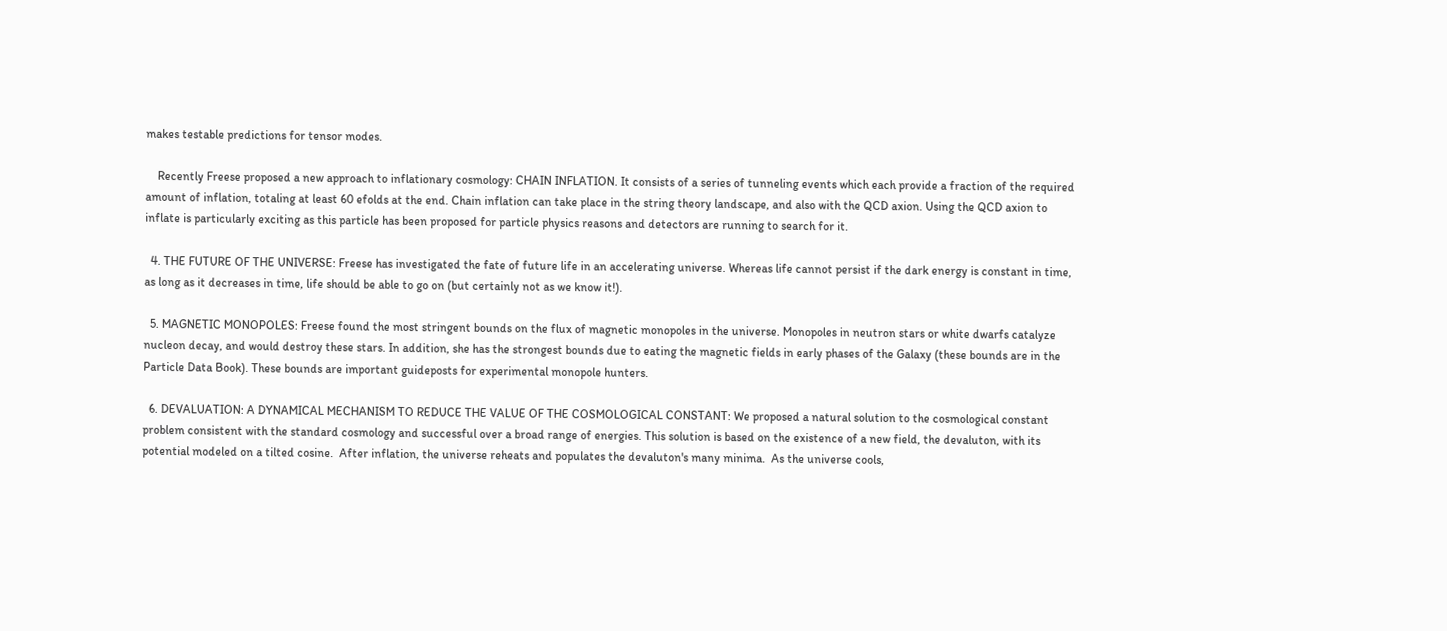makes testable predictions for tensor modes.

    Recently Freese proposed a new approach to inflationary cosmology: CHAIN INFLATION. It consists of a series of tunneling events which each provide a fraction of the required amount of inflation, totaling at least 60 efolds at the end. Chain inflation can take place in the string theory landscape, and also with the QCD axion. Using the QCD axion to inflate is particularly exciting as this particle has been proposed for particle physics reasons and detectors are running to search for it.

  4. THE FUTURE OF THE UNIVERSE: Freese has investigated the fate of future life in an accelerating universe. Whereas life cannot persist if the dark energy is constant in time, as long as it decreases in time, life should be able to go on (but certainly not as we know it!).

  5. MAGNETIC MONOPOLES: Freese found the most stringent bounds on the flux of magnetic monopoles in the universe. Monopoles in neutron stars or white dwarfs catalyze nucleon decay, and would destroy these stars. In addition, she has the strongest bounds due to eating the magnetic fields in early phases of the Galaxy (these bounds are in the Particle Data Book). These bounds are important guideposts for experimental monopole hunters.

  6. DEVALUATION: A DYNAMICAL MECHANISM TO REDUCE THE VALUE OF THE COSMOLOGICAL CONSTANT: We proposed a natural solution to the cosmological constant problem consistent with the standard cosmology and successful over a broad range of energies. This solution is based on the existence of a new field, the devaluton, with its potential modeled on a tilted cosine.  After inflation, the universe reheats and populates the devaluton's many minima.  As the universe cools,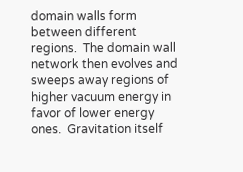domain walls form between different regions.  The domain wall network then evolves and sweeps away regions of higher vacuum energy in favor of lower energy ones.  Gravitation itself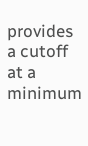provides a cutoff at a minimum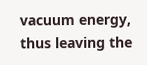vacuum energy, thus leaving the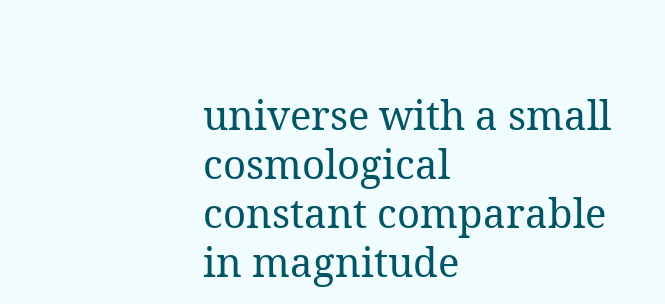universe with a small cosmological constant comparable in magnitude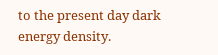to the present day dark energy density.